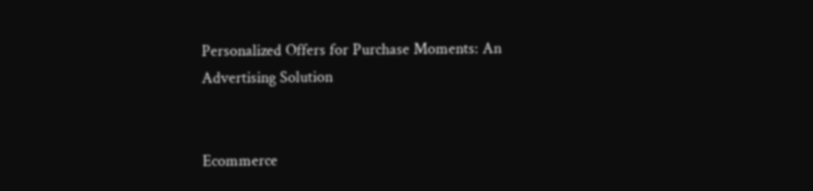Personalized Offers for Purchase Moments: An Advertising Solution


Ecommerce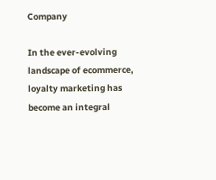Company

In the ever-evolving landscape of ecommerce, loyalty marketing has become an integral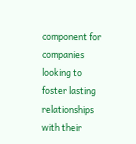component for companies looking to foster lasting relationships with their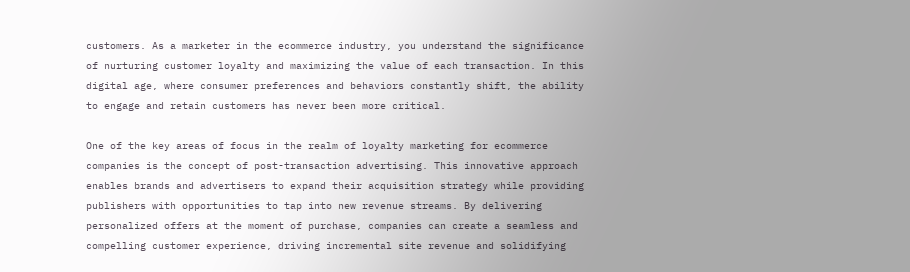customers. As a marketer in the ecommerce industry, you understand the significance of nurturing customer loyalty and maximizing the value of each transaction. In this digital age, where consumer preferences and behaviors constantly shift, the ability to engage and retain customers has never been more critical.

One of the key areas of focus in the realm of loyalty marketing for ecommerce companies is the concept of post-transaction advertising. This innovative approach enables brands and advertisers to expand their acquisition strategy while providing publishers with opportunities to tap into new revenue streams. By delivering personalized offers at the moment of purchase, companies can create a seamless and compelling customer experience, driving incremental site revenue and solidifying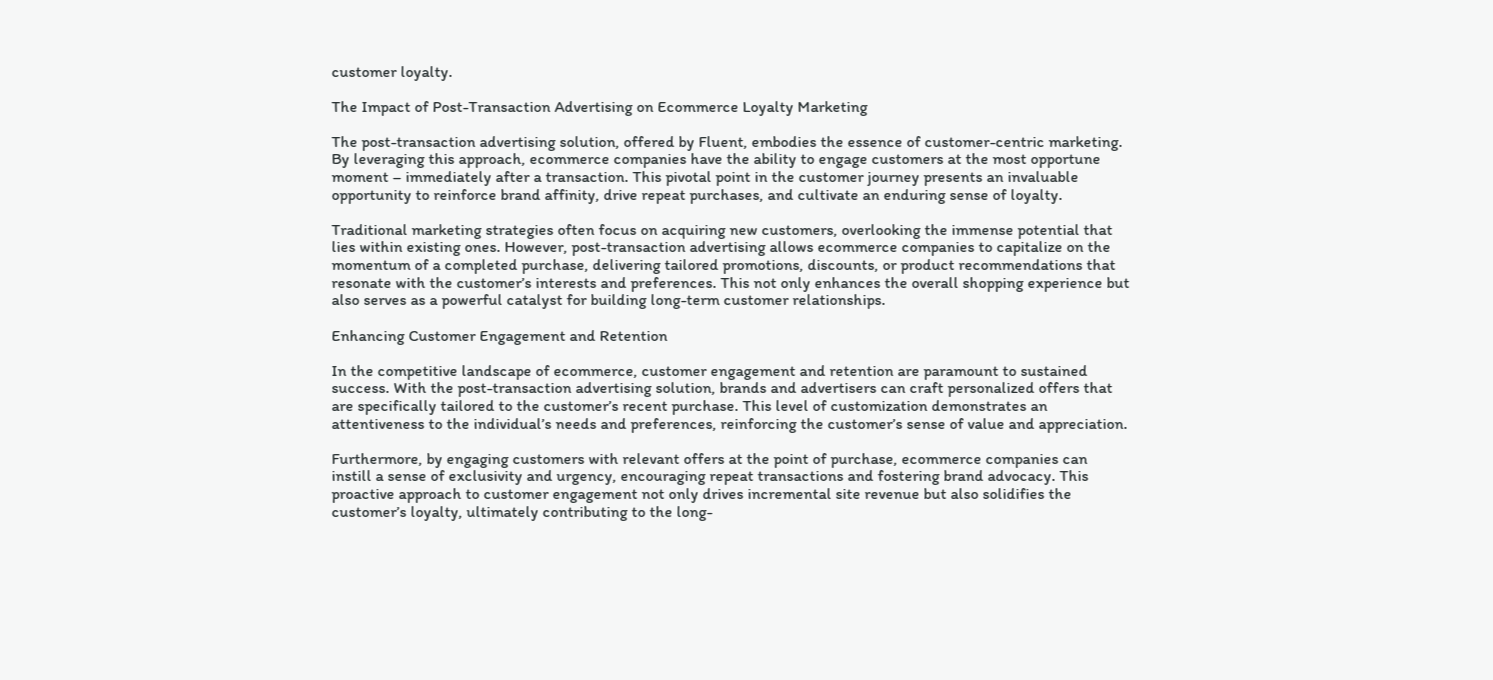customer loyalty.

The Impact of Post-Transaction Advertising on Ecommerce Loyalty Marketing

The post-transaction advertising solution, offered by Fluent, embodies the essence of customer-centric marketing. By leveraging this approach, ecommerce companies have the ability to engage customers at the most opportune moment – immediately after a transaction. This pivotal point in the customer journey presents an invaluable opportunity to reinforce brand affinity, drive repeat purchases, and cultivate an enduring sense of loyalty.

Traditional marketing strategies often focus on acquiring new customers, overlooking the immense potential that lies within existing ones. However, post-transaction advertising allows ecommerce companies to capitalize on the momentum of a completed purchase, delivering tailored promotions, discounts, or product recommendations that resonate with the customer’s interests and preferences. This not only enhances the overall shopping experience but also serves as a powerful catalyst for building long-term customer relationships.

Enhancing Customer Engagement and Retention

In the competitive landscape of ecommerce, customer engagement and retention are paramount to sustained success. With the post-transaction advertising solution, brands and advertisers can craft personalized offers that are specifically tailored to the customer’s recent purchase. This level of customization demonstrates an attentiveness to the individual’s needs and preferences, reinforcing the customer’s sense of value and appreciation.

Furthermore, by engaging customers with relevant offers at the point of purchase, ecommerce companies can instill a sense of exclusivity and urgency, encouraging repeat transactions and fostering brand advocacy. This proactive approach to customer engagement not only drives incremental site revenue but also solidifies the customer’s loyalty, ultimately contributing to the long-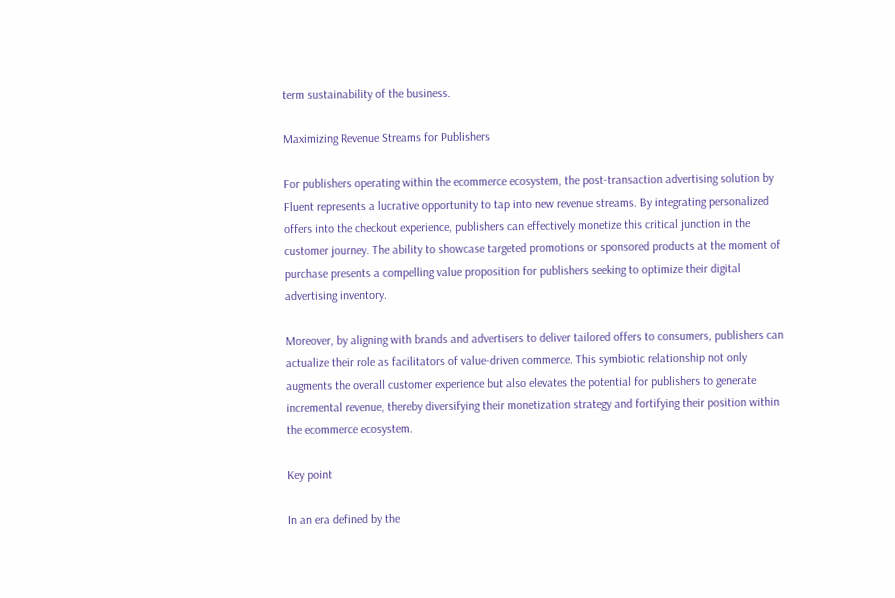term sustainability of the business.

Maximizing Revenue Streams for Publishers

For publishers operating within the ecommerce ecosystem, the post-transaction advertising solution by Fluent represents a lucrative opportunity to tap into new revenue streams. By integrating personalized offers into the checkout experience, publishers can effectively monetize this critical junction in the customer journey. The ability to showcase targeted promotions or sponsored products at the moment of purchase presents a compelling value proposition for publishers seeking to optimize their digital advertising inventory.

Moreover, by aligning with brands and advertisers to deliver tailored offers to consumers, publishers can actualize their role as facilitators of value-driven commerce. This symbiotic relationship not only augments the overall customer experience but also elevates the potential for publishers to generate incremental revenue, thereby diversifying their monetization strategy and fortifying their position within the ecommerce ecosystem.

Key point

In an era defined by the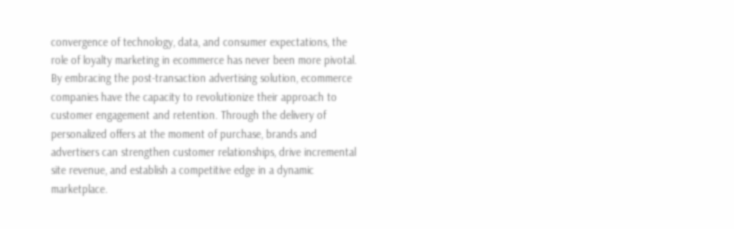convergence of technology, data, and consumer expectations, the role of loyalty marketing in ecommerce has never been more pivotal. By embracing the post-transaction advertising solution, ecommerce companies have the capacity to revolutionize their approach to customer engagement and retention. Through the delivery of personalized offers at the moment of purchase, brands and advertisers can strengthen customer relationships, drive incremental site revenue, and establish a competitive edge in a dynamic marketplace.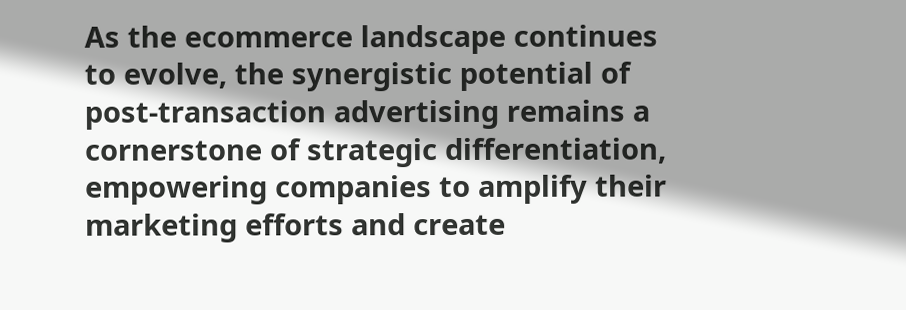As the ecommerce landscape continues to evolve, the synergistic potential of post-transaction advertising remains a cornerstone of strategic differentiation, empowering companies to amplify their marketing efforts and create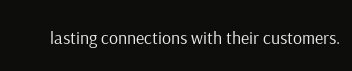lasting connections with their customers.